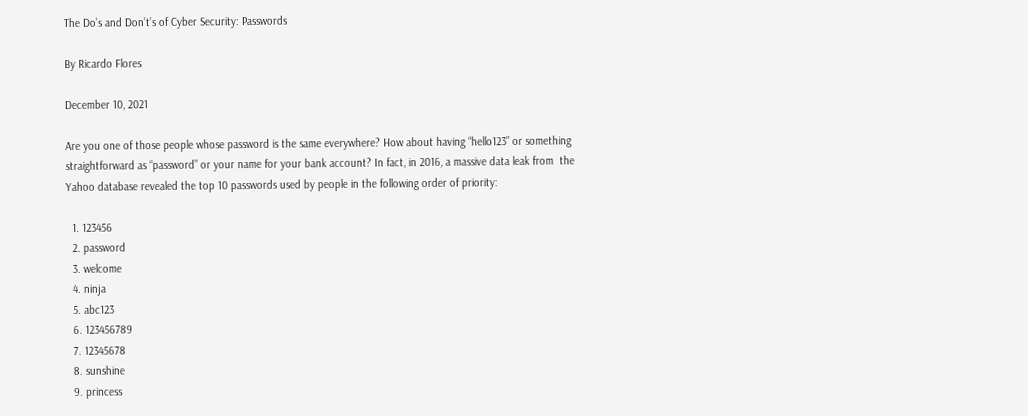The Do’s and Don’t’s of Cyber Security: Passwords

By Ricardo Flores

December 10, 2021

Are you one of those people whose password is the same everywhere? How about having “hello123” or something straightforward as “password” or your name for your bank account? In fact, in 2016, a massive data leak from  the Yahoo database revealed the top 10 passwords used by people in the following order of priority:

  1. 123456
  2. password
  3. welcome
  4. ninja
  5. abc123
  6. 123456789
  7. 12345678
  8. sunshine
  9. princess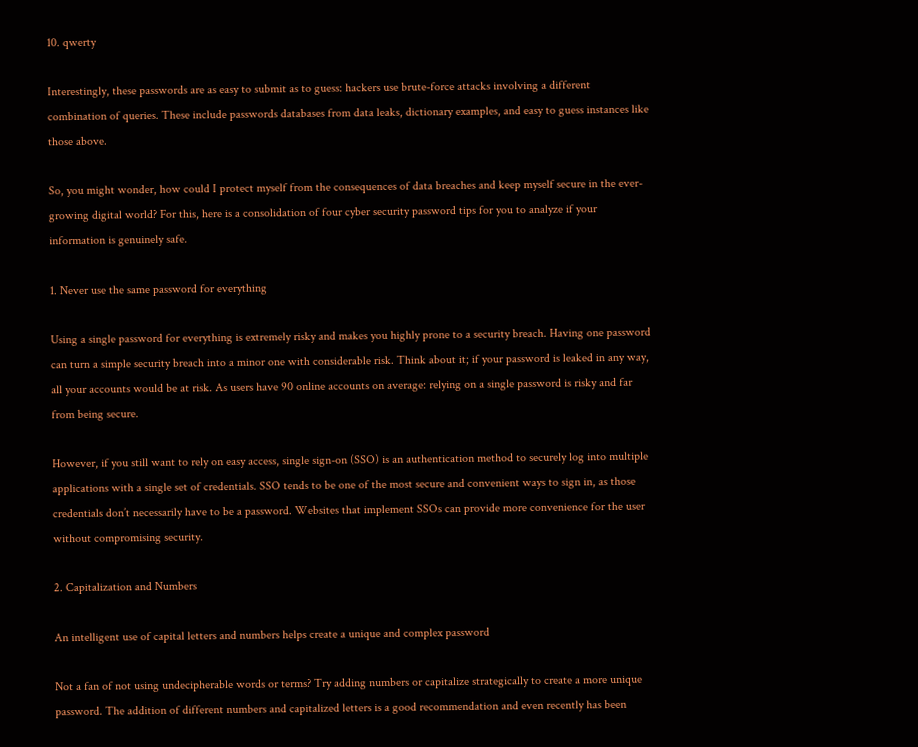10. qwerty

Interestingly, these passwords are as easy to submit as to guess: hackers use brute-force attacks involving a different combination of queries. These include passwords databases from data leaks, dictionary examples, and easy to guess instances like those above.

So, you might wonder, how could I protect myself from the consequences of data breaches and keep myself secure in the ever-growing digital world? For this, here is a consolidation of four cyber security password tips for you to analyze if your information is genuinely safe.

1. Never use the same password for everything

Using a single password for everything is extremely risky and makes you highly prone to a security breach. Having one password can turn a simple security breach into a minor one with considerable risk. Think about it; if your password is leaked in any way, all your accounts would be at risk. As users have 90 online accounts on average: relying on a single password is risky and far from being secure.

However, if you still want to rely on easy access, single sign-on (SSO) is an authentication method to securely log into multiple applications with a single set of credentials. SSO tends to be one of the most secure and convenient ways to sign in, as those credentials don’t necessarily have to be a password. Websites that implement SSOs can provide more convenience for the user without compromising security.

2. Capitalization and Numbers

An intelligent use of capital letters and numbers helps create a unique and complex password

Not a fan of not using undecipherable words or terms? Try adding numbers or capitalize strategically to create a more unique password. The addition of different numbers and capitalized letters is a good recommendation and even recently has been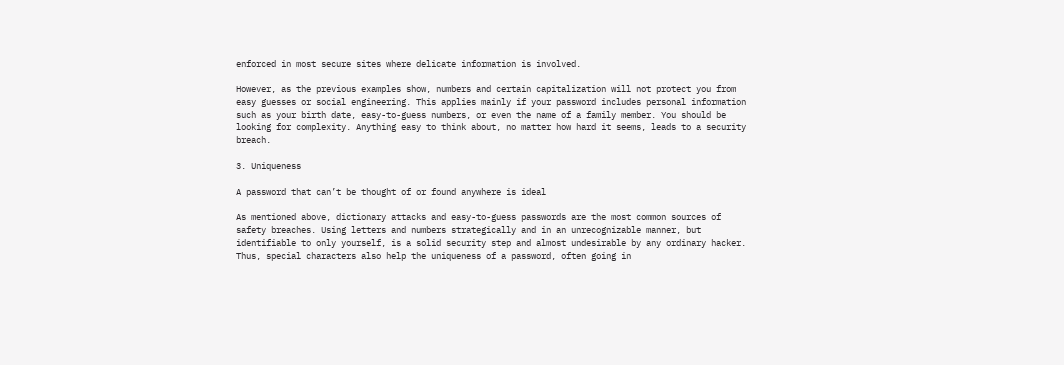enforced in most secure sites where delicate information is involved.

However, as the previous examples show, numbers and certain capitalization will not protect you from easy guesses or social engineering. This applies mainly if your password includes personal information such as your birth date, easy-to-guess numbers, or even the name of a family member. You should be looking for complexity. Anything easy to think about, no matter how hard it seems, leads to a security breach.

3. Uniqueness

A password that can’t be thought of or found anywhere is ideal

As mentioned above, dictionary attacks and easy-to-guess passwords are the most common sources of safety breaches. Using letters and numbers strategically and in an unrecognizable manner, but identifiable to only yourself, is a solid security step and almost undesirable by any ordinary hacker. Thus, special characters also help the uniqueness of a password, often going in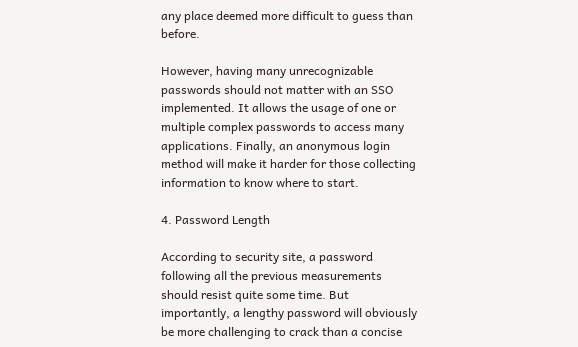any place deemed more difficult to guess than before.

However, having many unrecognizable passwords should not matter with an SSO implemented. It allows the usage of one or multiple complex passwords to access many applications. Finally, an anonymous login method will make it harder for those collecting information to know where to start.

4. Password Length

According to security site, a password following all the previous measurements should resist quite some time. But importantly, a lengthy password will obviously be more challenging to crack than a concise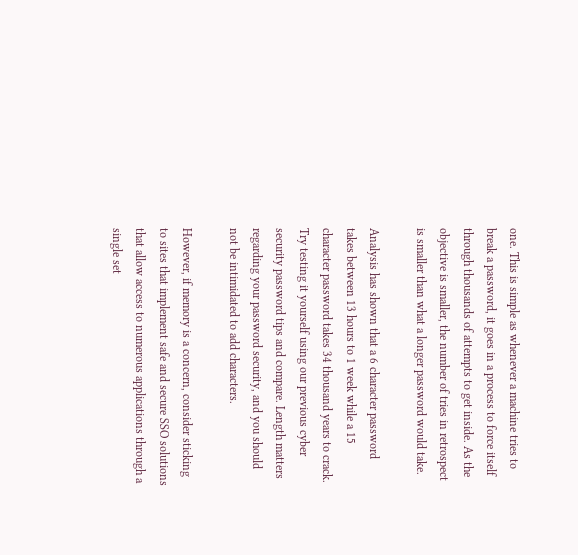one. This is simple as whenever a machine tries to break a password, it goes in a process to force itself through thousands of attempts to get inside. As the objective is smaller, the number of tries in retrospect is smaller than what a longer password would take.

Analysis has shown that a 6 character password takes between 13 hours to 1 week while a 15 character password takes 34 thousand years to crack. Try testing it yourself using our previous cyber security password tips and compare. Length matters regarding your password security, and you should not be intimidated to add characters.

However, if memory is a concern, consider sticking to sites that implement safe and secure SSO solutions that allow access to numerous applications through a single set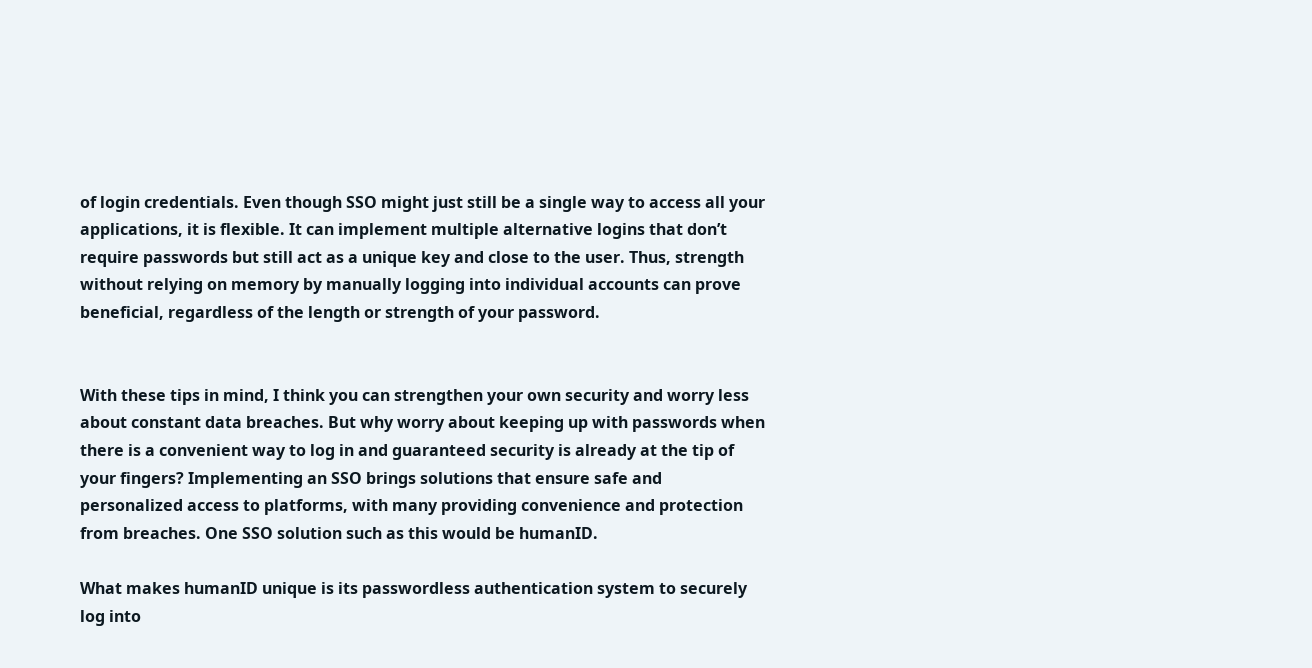of login credentials. Even though SSO might just still be a single way to access all your applications, it is flexible. It can implement multiple alternative logins that don’t require passwords but still act as a unique key and close to the user. Thus, strength without relying on memory by manually logging into individual accounts can prove beneficial, regardless of the length or strength of your password.


With these tips in mind, I think you can strengthen your own security and worry less about constant data breaches. But why worry about keeping up with passwords when there is a convenient way to log in and guaranteed security is already at the tip of your fingers? Implementing an SSO brings solutions that ensure safe and personalized access to platforms, with many providing convenience and protection from breaches. One SSO solution such as this would be humanID.

What makes humanID unique is its passwordless authentication system to securely log into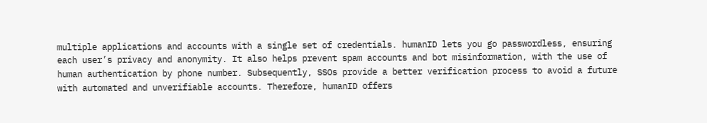multiple applications and accounts with a single set of credentials. humanID lets you go passwordless, ensuring each user’s privacy and anonymity. It also helps prevent spam accounts and bot misinformation, with the use of human authentication by phone number. Subsequently, SSOs provide a better verification process to avoid a future with automated and unverifiable accounts. Therefore, humanID offers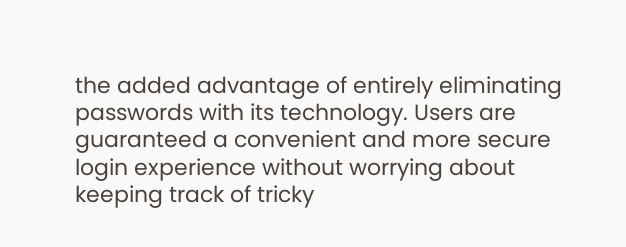the added advantage of entirely eliminating passwords with its technology. Users are guaranteed a convenient and more secure login experience without worrying about keeping track of tricky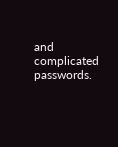and complicated passwords.